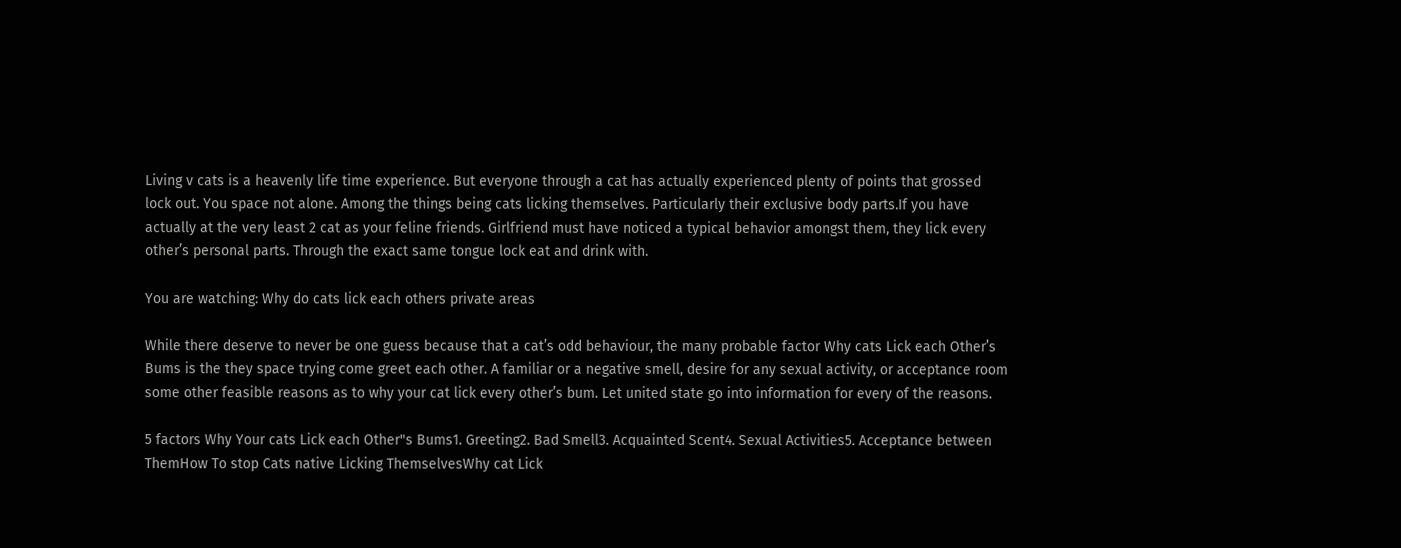Living v cats is a heavenly life time experience. But everyone through a cat has actually experienced plenty of points that grossed lock out. You space not alone. Among the things being cats licking themselves. Particularly their exclusive body parts.If you have actually at the very least 2 cat as your feline friends. Girlfriend must have noticed a typical behavior amongst them, they lick every other’s personal parts. Through the exact same tongue lock eat and drink with.

You are watching: Why do cats lick each others private areas

While there deserve to never be one guess because that a cat’s odd behaviour, the many probable factor Why cats Lick each Other’s Bums is the they space trying come greet each other. A familiar or a negative smell, desire for any sexual activity, or acceptance room some other feasible reasons as to why your cat lick every other’s bum. Let united state go into information for every of the reasons.

5 factors Why Your cats Lick each Other"s Bums1. Greeting2. Bad Smell3. Acquainted Scent4. Sexual Activities5. Acceptance between ThemHow To stop Cats native Licking ThemselvesWhy cat Lick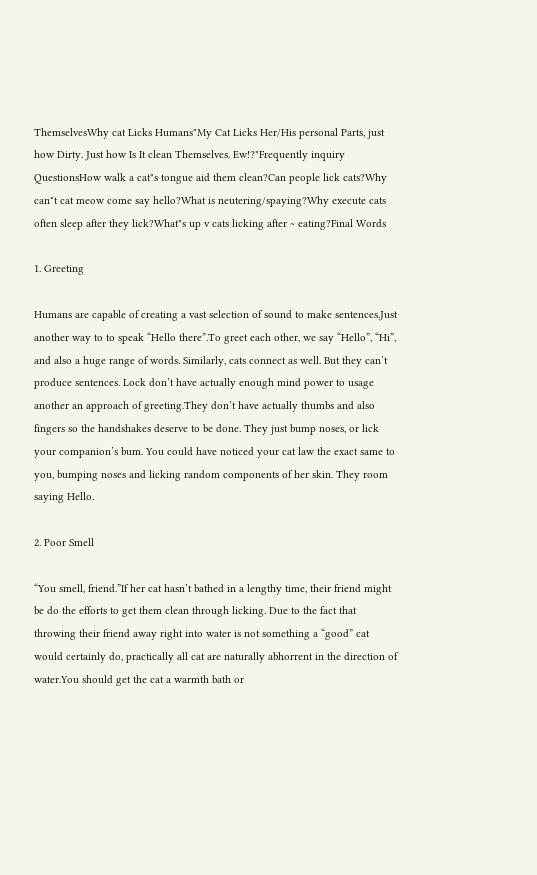ThemselvesWhy cat Licks Humans"My Cat Licks Her/His personal Parts, just how Dirty. Just how Is It clean Themselves. Ew!?"Frequently inquiry QuestionsHow walk a cat"s tongue aid them clean?Can people lick cats?Why can"t cat meow come say hello?What is neutering/spaying?Why execute cats often sleep after they lick?What"s up v cats licking after ~ eating?Final Words

1. Greeting

Humans are capable of creating a vast selection of sound to make sentences.Just another way to to speak “Hello there”.To greet each other, we say “Hello”, “Hi”, and also a huge range of words. Similarly, cats connect as well. But they can’t produce sentences. Lock don’t have actually enough mind power to usage another an approach of greeting.They don’t have actually thumbs and also fingers so the handshakes deserve to be done. They just bump noses, or lick your companion’s bum. You could have noticed your cat law the exact same to you, bumping noses and licking random components of her skin. They room saying Hello.

2. Poor Smell

“You smell, friend.”If her cat hasn’t bathed in a lengthy time, their friend might be do the efforts to get them clean through licking. Due to the fact that throwing their friend away right into water is not something a “good” cat would certainly do, practically all cat are naturally abhorrent in the direction of water.You should get the cat a warmth bath or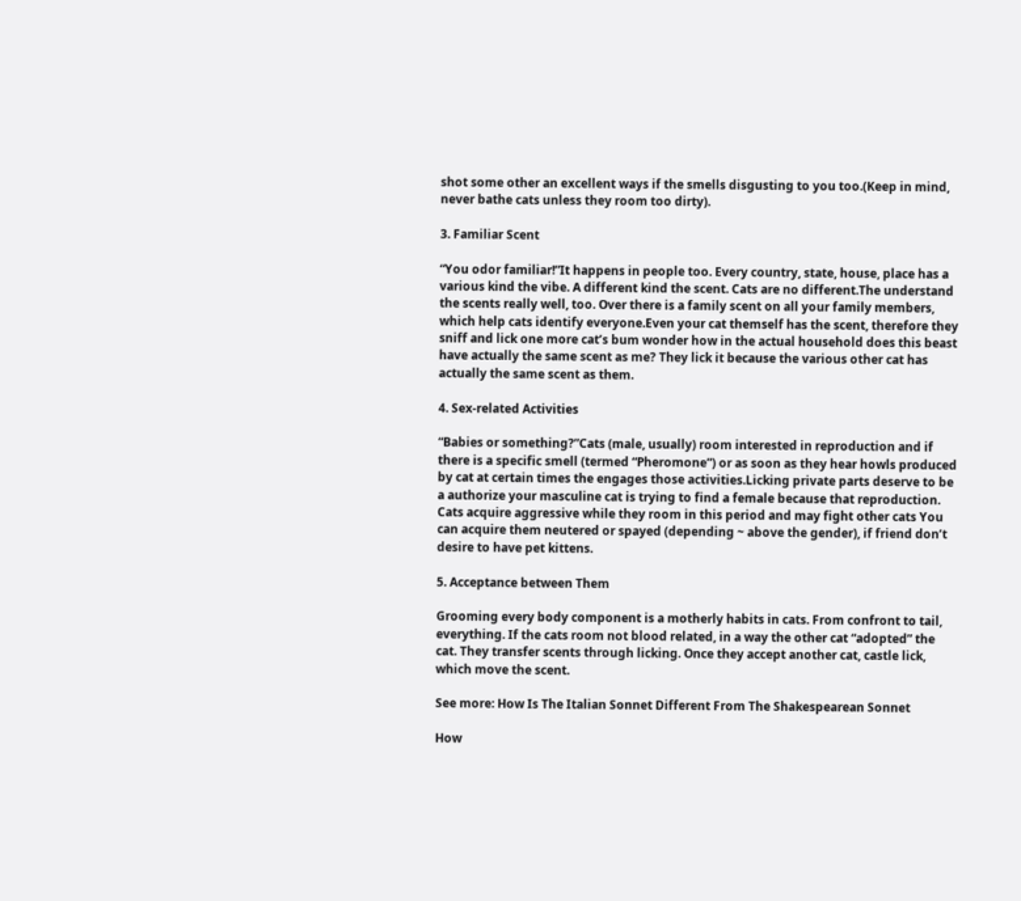shot some other an excellent ways if the smells disgusting to you too.(Keep in mind, never bathe cats unless they room too dirty).

3. Familiar Scent

“You odor familiar!”It happens in people too. Every country, state, house, place has a various kind the vibe. A different kind the scent. Cats are no different.The understand the scents really well, too. Over there is a family scent on all your family members, which help cats identify everyone.Even your cat themself has the scent, therefore they sniff and lick one more cat’s bum wonder how in the actual household does this beast have actually the same scent as me? They lick it because the various other cat has actually the same scent as them.

4. Sex-related Activities

“Babies or something?”Cats (male, usually) room interested in reproduction and if there is a specific smell (termed “Pheromone”) or as soon as they hear howls produced by cat at certain times the engages those activities.Licking private parts deserve to be a authorize your masculine cat is trying to find a female because that reproduction. Cats acquire aggressive while they room in this period and may fight other cats You can acquire them neutered or spayed (depending ~ above the gender), if friend don’t desire to have pet kittens.

5. Acceptance between Them

Grooming every body component is a motherly habits in cats. From confront to tail, everything. If the cats room not blood related, in a way the other cat “adopted” the cat. They transfer scents through licking. Once they accept another cat, castle lick, which move the scent.

See more: How Is The Italian Sonnet Different From The Shakespearean Sonnet

How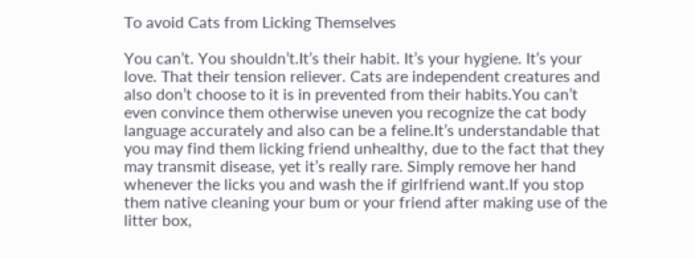To avoid Cats from Licking Themselves

You can’t. You shouldn’t.It’s their habit. It’s your hygiene. It’s your love. That their tension reliever. Cats are independent creatures and also don’t choose to it is in prevented from their habits.You can’t even convince them otherwise uneven you recognize the cat body language accurately and also can be a feline.It’s understandable that you may find them licking friend unhealthy, due to the fact that they may transmit disease, yet it’s really rare. Simply remove her hand whenever the licks you and wash the if girlfriend want.If you stop them native cleaning your bum or your friend after making use of the litter box,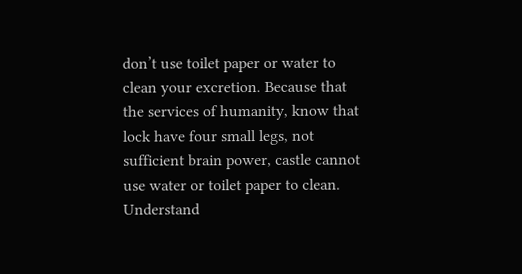don’t use toilet paper or water to clean your excretion. Because that the services of humanity, know that lock have four small legs, not sufficient brain power, castle cannot use water or toilet paper to clean. Understand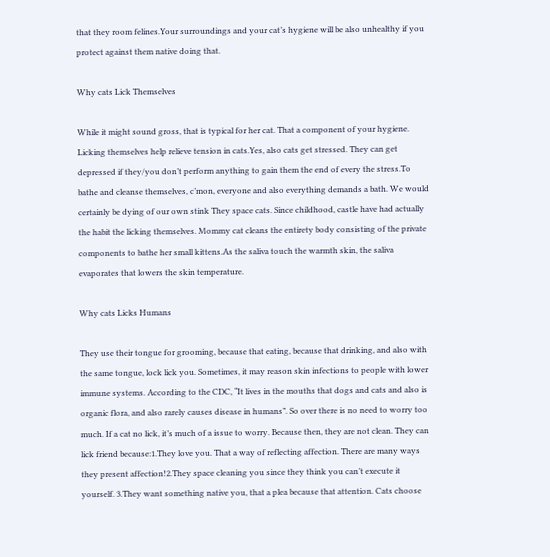that they room felines.Your surroundings and your cat’s hygiene will be also unhealthy if you protect against them native doing that.

Why cats Lick Themselves

While it might sound gross, that is typical for her cat. That a component of your hygiene. Licking themselves help relieve tension in cats.Yes, also cats get stressed. They can get depressed if they/you don’t perform anything to gain them the end of every the stress.To bathe and cleanse themselves, c’mon, everyone and also everything demands a bath. We would certainly be dying of our own stink They space cats. Since childhood, castle have had actually the habit the licking themselves. Mommy cat cleans the entirety body consisting of the private components to bathe her small kittens.As the saliva touch the warmth skin, the saliva evaporates that lowers the skin temperature.

Why cats Licks Humans

They use their tongue for grooming, because that eating, because that drinking, and also with the same tongue, lock lick you. Sometimes, it may reason skin infections to people with lower immune systems. According to the CDC, “It lives in the mouths that dogs and cats and also is organic flora, and also rarely causes disease in humans”. So over there is no need to worry too much. If a cat no lick, it’s much of a issue to worry. Because then, they are not clean. They can lick friend because:1.They love you. That a way of reflecting affection. There are many ways they present affection!2.They space cleaning you since they think you can’t execute it yourself. 3.They want something native you, that a plea because that attention. Cats choose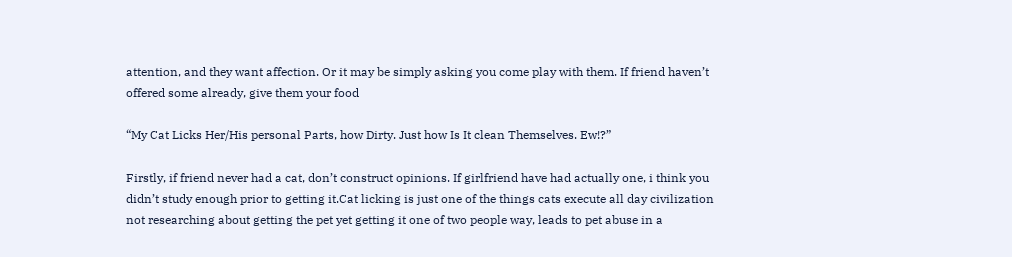attention, and they want affection. Or it may be simply asking you come play with them. If friend haven’t offered some already, give them your food

“My Cat Licks Her/His personal Parts, how Dirty. Just how Is It clean Themselves. Ew!?”

Firstly, if friend never had a cat, don’t construct opinions. If girlfriend have had actually one, i think you didn’t study enough prior to getting it.Cat licking is just one of the things cats execute all day civilization not researching about getting the pet yet getting it one of two people way, leads to pet abuse in a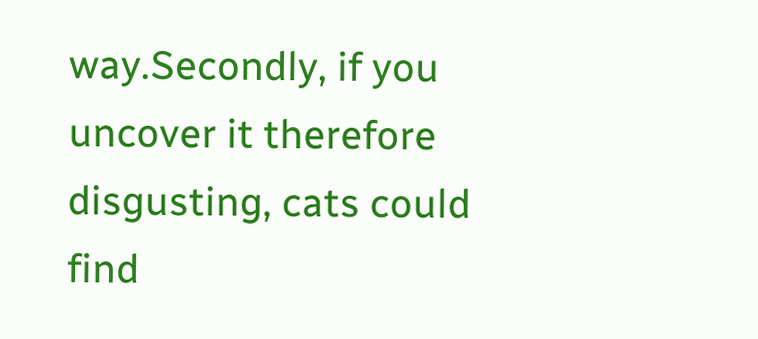way.Secondly, if you uncover it therefore disgusting, cats could find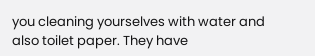you cleaning yourselves with water and also toilet paper. They have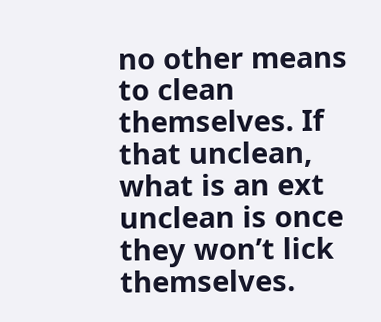no other means to clean themselves. If that unclean, what is an ext unclean is once they won’t lick themselves.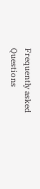Frequently asked Questions